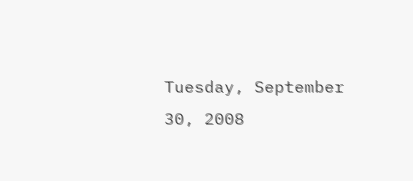Tuesday, September 30, 2008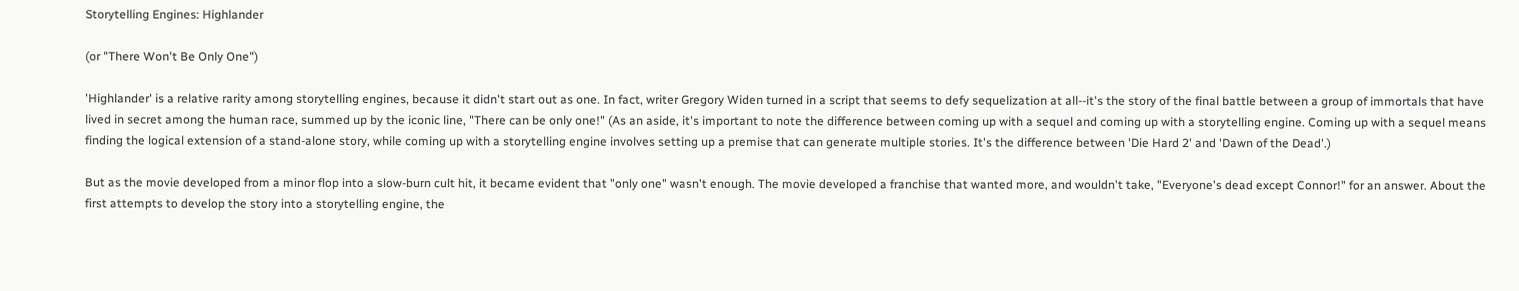Storytelling Engines: Highlander

(or "There Won't Be Only One")

'Highlander' is a relative rarity among storytelling engines, because it didn't start out as one. In fact, writer Gregory Widen turned in a script that seems to defy sequelization at all--it's the story of the final battle between a group of immortals that have lived in secret among the human race, summed up by the iconic line, "There can be only one!" (As an aside, it's important to note the difference between coming up with a sequel and coming up with a storytelling engine. Coming up with a sequel means finding the logical extension of a stand-alone story, while coming up with a storytelling engine involves setting up a premise that can generate multiple stories. It's the difference between 'Die Hard 2' and 'Dawn of the Dead'.)

But as the movie developed from a minor flop into a slow-burn cult hit, it became evident that "only one" wasn't enough. The movie developed a franchise that wanted more, and wouldn't take, "Everyone's dead except Connor!" for an answer. About the first attempts to develop the story into a storytelling engine, the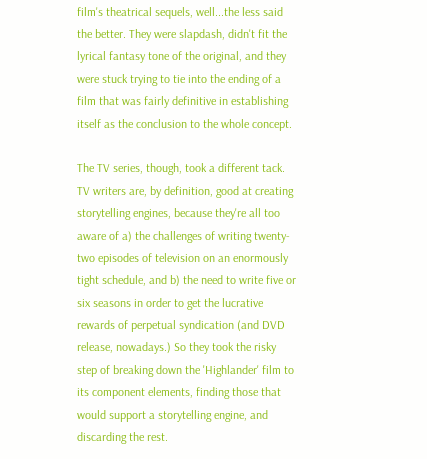film's theatrical sequels, well...the less said the better. They were slapdash, didn't fit the lyrical fantasy tone of the original, and they were stuck trying to tie into the ending of a film that was fairly definitive in establishing itself as the conclusion to the whole concept.

The TV series, though, took a different tack. TV writers are, by definition, good at creating storytelling engines, because they're all too aware of a) the challenges of writing twenty-two episodes of television on an enormously tight schedule, and b) the need to write five or six seasons in order to get the lucrative rewards of perpetual syndication (and DVD release, nowadays.) So they took the risky step of breaking down the 'Highlander' film to its component elements, finding those that would support a storytelling engine, and discarding the rest.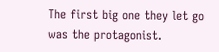The first big one they let go was the protagonist.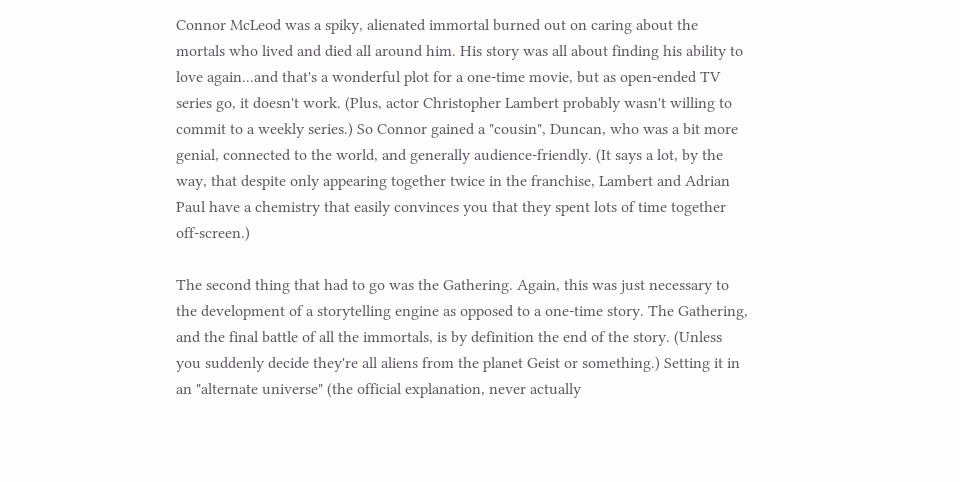Connor McLeod was a spiky, alienated immortal burned out on caring about the mortals who lived and died all around him. His story was all about finding his ability to love again...and that's a wonderful plot for a one-time movie, but as open-ended TV series go, it doesn't work. (Plus, actor Christopher Lambert probably wasn't willing to commit to a weekly series.) So Connor gained a "cousin", Duncan, who was a bit more genial, connected to the world, and generally audience-friendly. (It says a lot, by the way, that despite only appearing together twice in the franchise, Lambert and Adrian Paul have a chemistry that easily convinces you that they spent lots of time together off-screen.)

The second thing that had to go was the Gathering. Again, this was just necessary to the development of a storytelling engine as opposed to a one-time story. The Gathering, and the final battle of all the immortals, is by definition the end of the story. (Unless you suddenly decide they're all aliens from the planet Geist or something.) Setting it in an "alternate universe" (the official explanation, never actually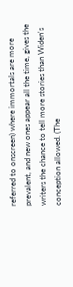referred to onscreen) where immortals are more prevalent, and new ones appear all the time, gives the writers the chance to tell more stories than Widen's conception allowed. (The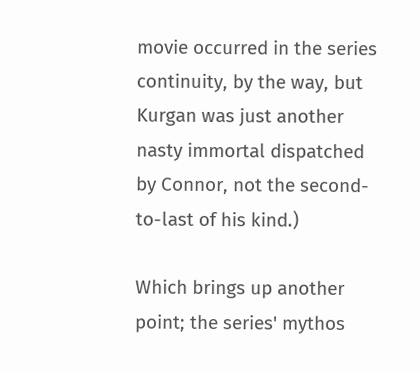movie occurred in the series continuity, by the way, but Kurgan was just another nasty immortal dispatched by Connor, not the second-to-last of his kind.)

Which brings up another point; the series' mythos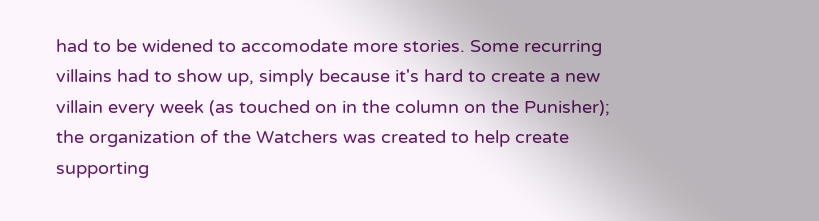had to be widened to accomodate more stories. Some recurring villains had to show up, simply because it's hard to create a new villain every week (as touched on in the column on the Punisher); the organization of the Watchers was created to help create supporting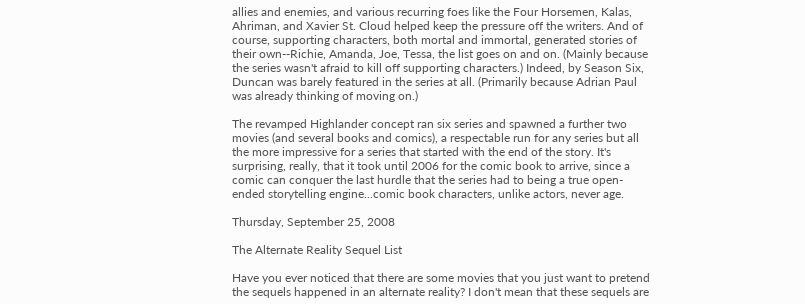allies and enemies, and various recurring foes like the Four Horsemen, Kalas, Ahriman, and Xavier St. Cloud helped keep the pressure off the writers. And of course, supporting characters, both mortal and immortal, generated stories of their own--Richie, Amanda, Joe, Tessa, the list goes on and on. (Mainly because the series wasn't afraid to kill off supporting characters.) Indeed, by Season Six, Duncan was barely featured in the series at all. (Primarily because Adrian Paul was already thinking of moving on.)

The revamped Highlander concept ran six series and spawned a further two movies (and several books and comics), a respectable run for any series but all the more impressive for a series that started with the end of the story. It's surprising, really, that it took until 2006 for the comic book to arrive, since a comic can conquer the last hurdle that the series had to being a true open-ended storytelling engine...comic book characters, unlike actors, never age.

Thursday, September 25, 2008

The Alternate Reality Sequel List

Have you ever noticed that there are some movies that you just want to pretend the sequels happened in an alternate reality? I don't mean that these sequels are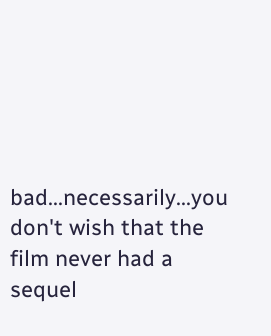bad...necessarily...you don't wish that the film never had a sequel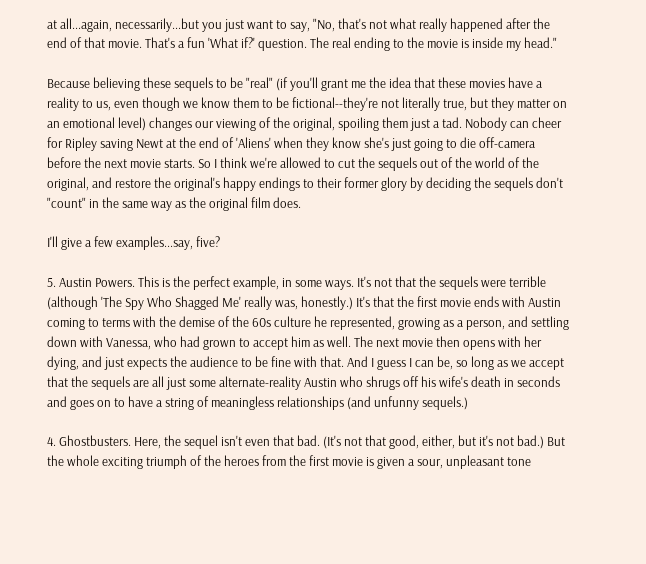at all...again, necessarily...but you just want to say, "No, that's not what really happened after the end of that movie. That's a fun 'What if?' question. The real ending to the movie is inside my head."

Because believing these sequels to be "real" (if you'll grant me the idea that these movies have a reality to us, even though we know them to be fictional--they're not literally true, but they matter on an emotional level) changes our viewing of the original, spoiling them just a tad. Nobody can cheer for Ripley saving Newt at the end of 'Aliens' when they know she's just going to die off-camera before the next movie starts. So I think we're allowed to cut the sequels out of the world of the original, and restore the original's happy endings to their former glory by deciding the sequels don't "count" in the same way as the original film does.

I'll give a few examples...say, five?

5. Austin Powers. This is the perfect example, in some ways. It's not that the sequels were terrible (although 'The Spy Who Shagged Me' really was, honestly.) It's that the first movie ends with Austin coming to terms with the demise of the 60s culture he represented, growing as a person, and settling down with Vanessa, who had grown to accept him as well. The next movie then opens with her dying, and just expects the audience to be fine with that. And I guess I can be, so long as we accept that the sequels are all just some alternate-reality Austin who shrugs off his wife's death in seconds and goes on to have a string of meaningless relationships (and unfunny sequels.)

4. Ghostbusters. Here, the sequel isn't even that bad. (It's not that good, either, but it's not bad.) But the whole exciting triumph of the heroes from the first movie is given a sour, unpleasant tone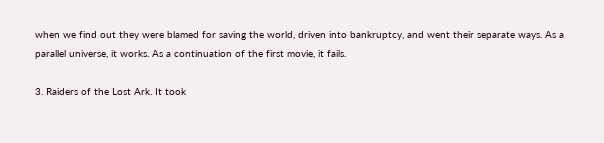when we find out they were blamed for saving the world, driven into bankruptcy, and went their separate ways. As a parallel universe, it works. As a continuation of the first movie, it fails.

3. Raiders of the Lost Ark. It took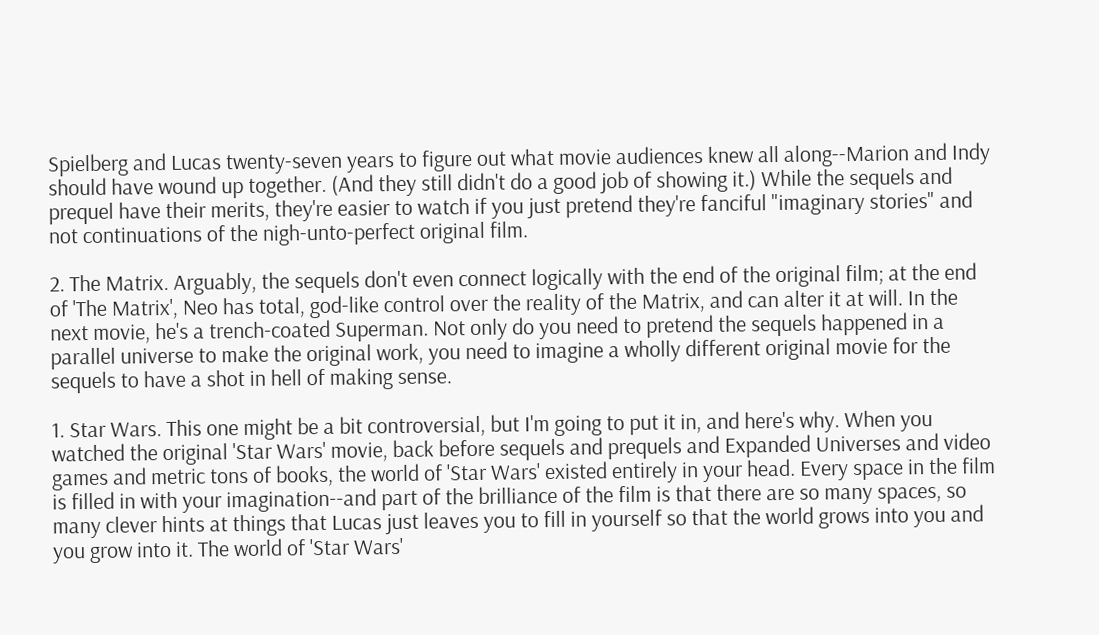Spielberg and Lucas twenty-seven years to figure out what movie audiences knew all along--Marion and Indy should have wound up together. (And they still didn't do a good job of showing it.) While the sequels and prequel have their merits, they're easier to watch if you just pretend they're fanciful "imaginary stories" and not continuations of the nigh-unto-perfect original film.

2. The Matrix. Arguably, the sequels don't even connect logically with the end of the original film; at the end of 'The Matrix', Neo has total, god-like control over the reality of the Matrix, and can alter it at will. In the next movie, he's a trench-coated Superman. Not only do you need to pretend the sequels happened in a parallel universe to make the original work, you need to imagine a wholly different original movie for the sequels to have a shot in hell of making sense.

1. Star Wars. This one might be a bit controversial, but I'm going to put it in, and here's why. When you watched the original 'Star Wars' movie, back before sequels and prequels and Expanded Universes and video games and metric tons of books, the world of 'Star Wars' existed entirely in your head. Every space in the film is filled in with your imagination--and part of the brilliance of the film is that there are so many spaces, so many clever hints at things that Lucas just leaves you to fill in yourself so that the world grows into you and you grow into it. The world of 'Star Wars'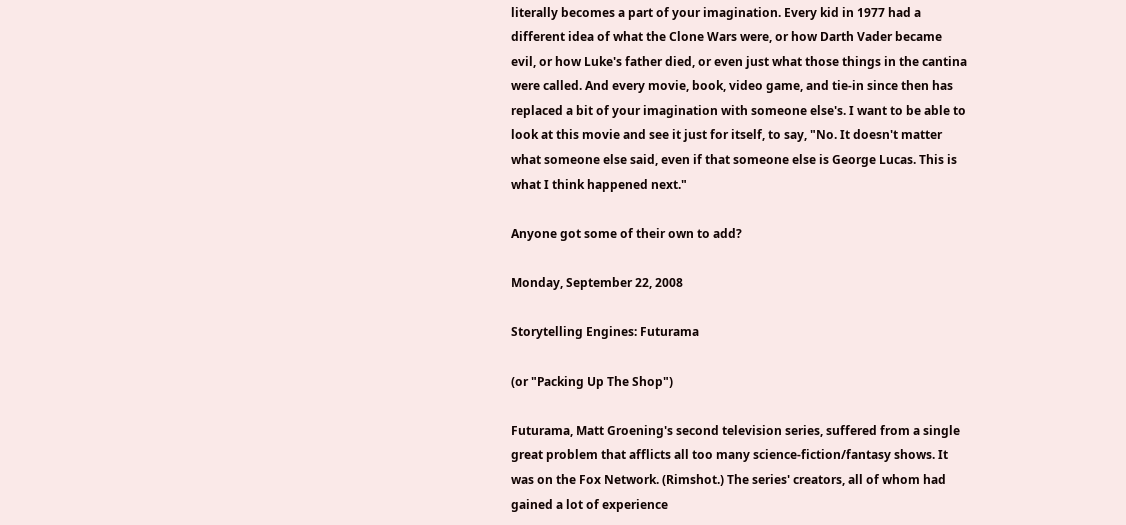literally becomes a part of your imagination. Every kid in 1977 had a different idea of what the Clone Wars were, or how Darth Vader became evil, or how Luke's father died, or even just what those things in the cantina were called. And every movie, book, video game, and tie-in since then has replaced a bit of your imagination with someone else's. I want to be able to look at this movie and see it just for itself, to say, "No. It doesn't matter what someone else said, even if that someone else is George Lucas. This is what I think happened next."

Anyone got some of their own to add?

Monday, September 22, 2008

Storytelling Engines: Futurama

(or "Packing Up The Shop")

Futurama, Matt Groening's second television series, suffered from a single great problem that afflicts all too many science-fiction/fantasy shows. It was on the Fox Network. (Rimshot.) The series' creators, all of whom had gained a lot of experience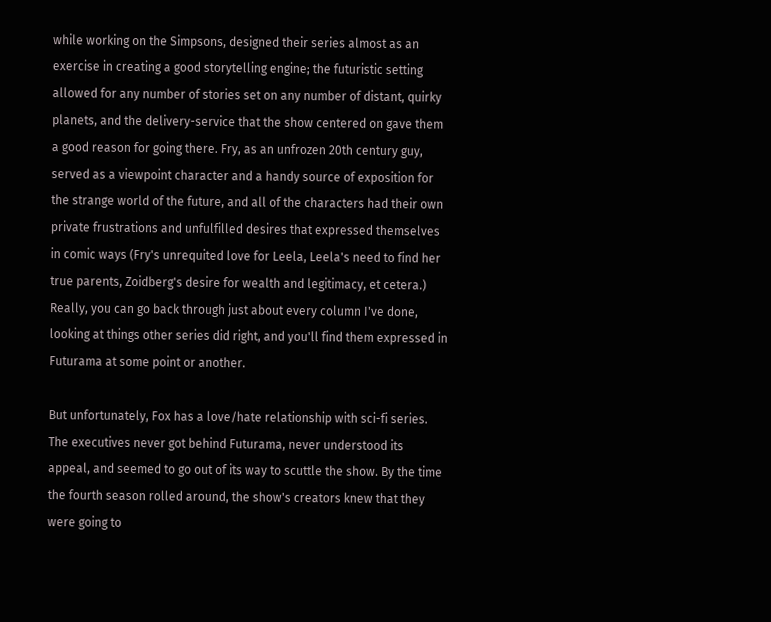while working on the Simpsons, designed their series almost as an exercise in creating a good storytelling engine; the futuristic setting allowed for any number of stories set on any number of distant, quirky planets, and the delivery-service that the show centered on gave them a good reason for going there. Fry, as an unfrozen 20th century guy, served as a viewpoint character and a handy source of exposition for the strange world of the future, and all of the characters had their own private frustrations and unfulfilled desires that expressed themselves in comic ways (Fry's unrequited love for Leela, Leela's need to find her true parents, Zoidberg's desire for wealth and legitimacy, et cetera.) Really, you can go back through just about every column I've done, looking at things other series did right, and you'll find them expressed in Futurama at some point or another.

But unfortunately, Fox has a love/hate relationship with sci-fi series. The executives never got behind Futurama, never understood its appeal, and seemed to go out of its way to scuttle the show. By the time the fourth season rolled around, the show's creators knew that they were going to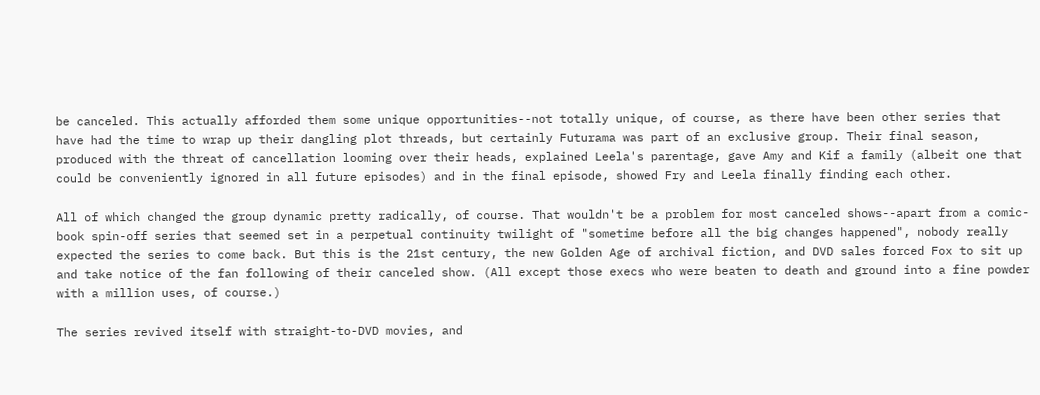be canceled. This actually afforded them some unique opportunities--not totally unique, of course, as there have been other series that have had the time to wrap up their dangling plot threads, but certainly Futurama was part of an exclusive group. Their final season, produced with the threat of cancellation looming over their heads, explained Leela's parentage, gave Amy and Kif a family (albeit one that could be conveniently ignored in all future episodes) and in the final episode, showed Fry and Leela finally finding each other.

All of which changed the group dynamic pretty radically, of course. That wouldn't be a problem for most canceled shows--apart from a comic-book spin-off series that seemed set in a perpetual continuity twilight of "sometime before all the big changes happened", nobody really expected the series to come back. But this is the 21st century, the new Golden Age of archival fiction, and DVD sales forced Fox to sit up and take notice of the fan following of their canceled show. (All except those execs who were beaten to death and ground into a fine powder with a million uses, of course.)

The series revived itself with straight-to-DVD movies, and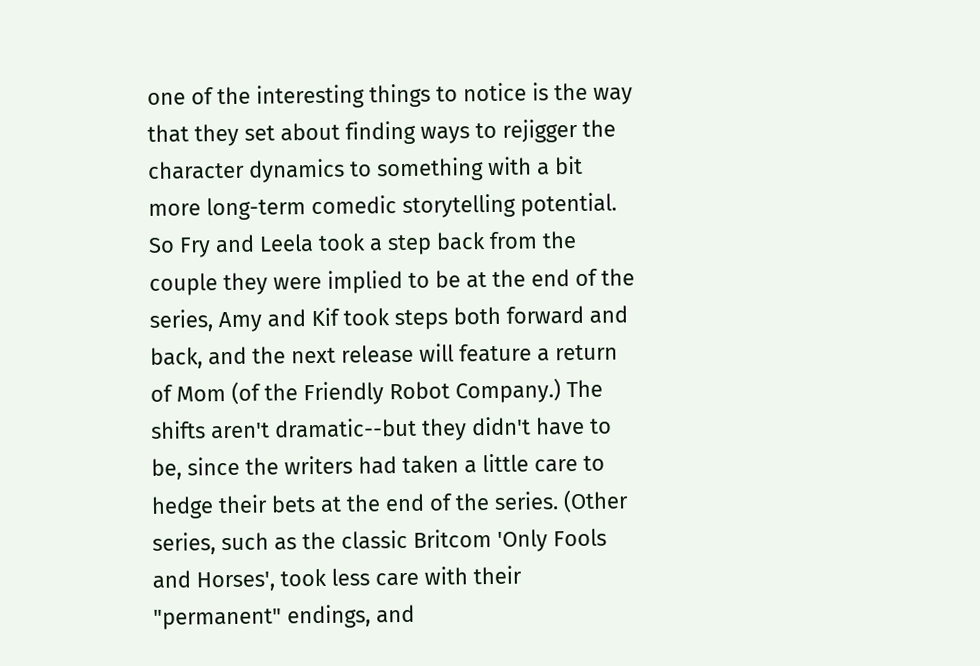one of the interesting things to notice is the way that they set about finding ways to rejigger the character dynamics to something with a bit more long-term comedic storytelling potential. So Fry and Leela took a step back from the couple they were implied to be at the end of the series, Amy and Kif took steps both forward and back, and the next release will feature a return of Mom (of the Friendly Robot Company.) The shifts aren't dramatic--but they didn't have to be, since the writers had taken a little care to hedge their bets at the end of the series. (Other series, such as the classic Britcom 'Only Fools and Horses', took less care with their "permanent" endings, and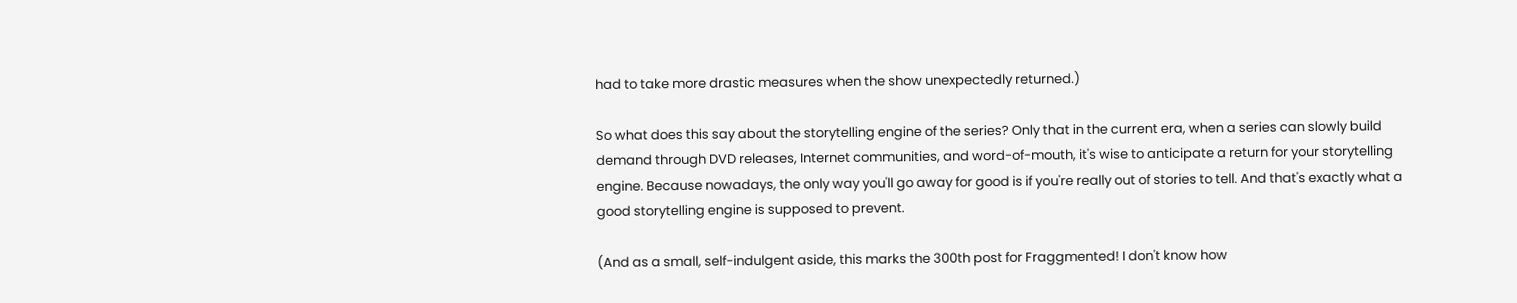had to take more drastic measures when the show unexpectedly returned.)

So what does this say about the storytelling engine of the series? Only that in the current era, when a series can slowly build demand through DVD releases, Internet communities, and word-of-mouth, it's wise to anticipate a return for your storytelling engine. Because nowadays, the only way you'll go away for good is if you're really out of stories to tell. And that's exactly what a good storytelling engine is supposed to prevent.

(And as a small, self-indulgent aside, this marks the 300th post for Fraggmented! I don't know how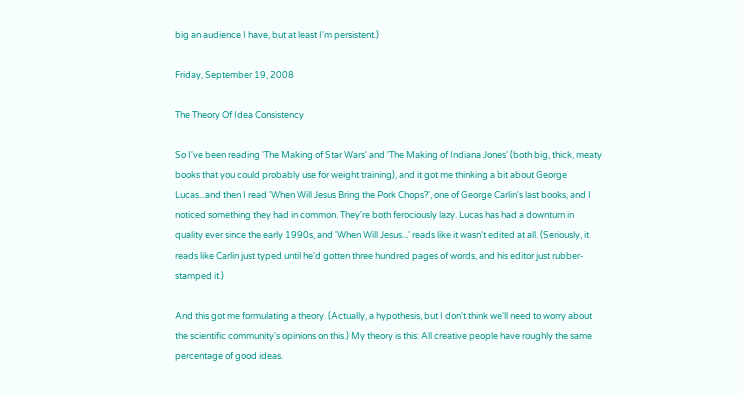big an audience I have, but at least I'm persistent.)

Friday, September 19, 2008

The Theory Of Idea Consistency

So I've been reading 'The Making of Star Wars' and 'The Making of Indiana Jones' (both big, thick, meaty books that you could probably use for weight training), and it got me thinking a bit about George Lucas...and then I read 'When Will Jesus Bring the Pork Chops?', one of George Carlin's last books, and I noticed something they had in common. They're both ferociously lazy. Lucas has had a downturn in quality ever since the early 1990s, and 'When Will Jesus...' reads like it wasn't edited at all. (Seriously, it reads like Carlin just typed until he'd gotten three hundred pages of words, and his editor just rubber-stamped it.)

And this got me formulating a theory. (Actually, a hypothesis, but I don't think we'll need to worry about the scientific community's opinions on this.) My theory is this: All creative people have roughly the same percentage of good ideas.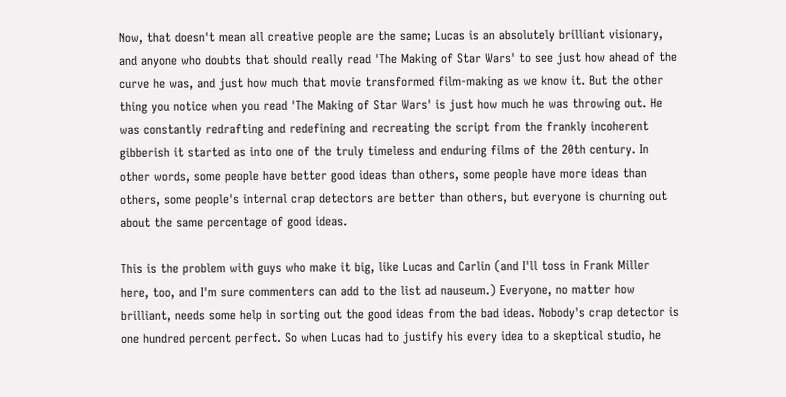Now, that doesn't mean all creative people are the same; Lucas is an absolutely brilliant visionary, and anyone who doubts that should really read 'The Making of Star Wars' to see just how ahead of the curve he was, and just how much that movie transformed film-making as we know it. But the other thing you notice when you read 'The Making of Star Wars' is just how much he was throwing out. He was constantly redrafting and redefining and recreating the script from the frankly incoherent gibberish it started as into one of the truly timeless and enduring films of the 20th century. In other words, some people have better good ideas than others, some people have more ideas than others, some people's internal crap detectors are better than others, but everyone is churning out about the same percentage of good ideas.

This is the problem with guys who make it big, like Lucas and Carlin (and I'll toss in Frank Miller here, too, and I'm sure commenters can add to the list ad nauseum.) Everyone, no matter how brilliant, needs some help in sorting out the good ideas from the bad ideas. Nobody's crap detector is one hundred percent perfect. So when Lucas had to justify his every idea to a skeptical studio, he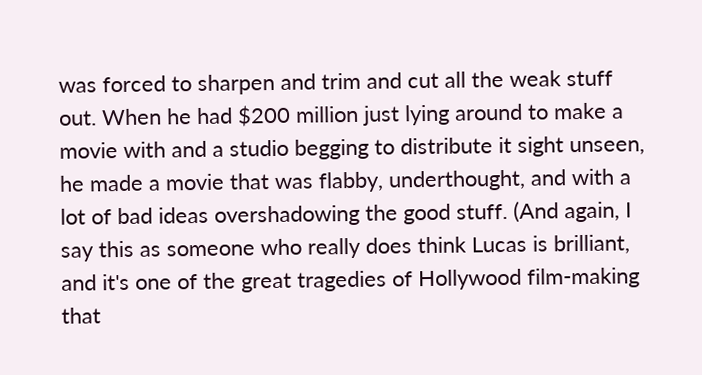was forced to sharpen and trim and cut all the weak stuff out. When he had $200 million just lying around to make a movie with and a studio begging to distribute it sight unseen, he made a movie that was flabby, underthought, and with a lot of bad ideas overshadowing the good stuff. (And again, I say this as someone who really does think Lucas is brilliant, and it's one of the great tragedies of Hollywood film-making that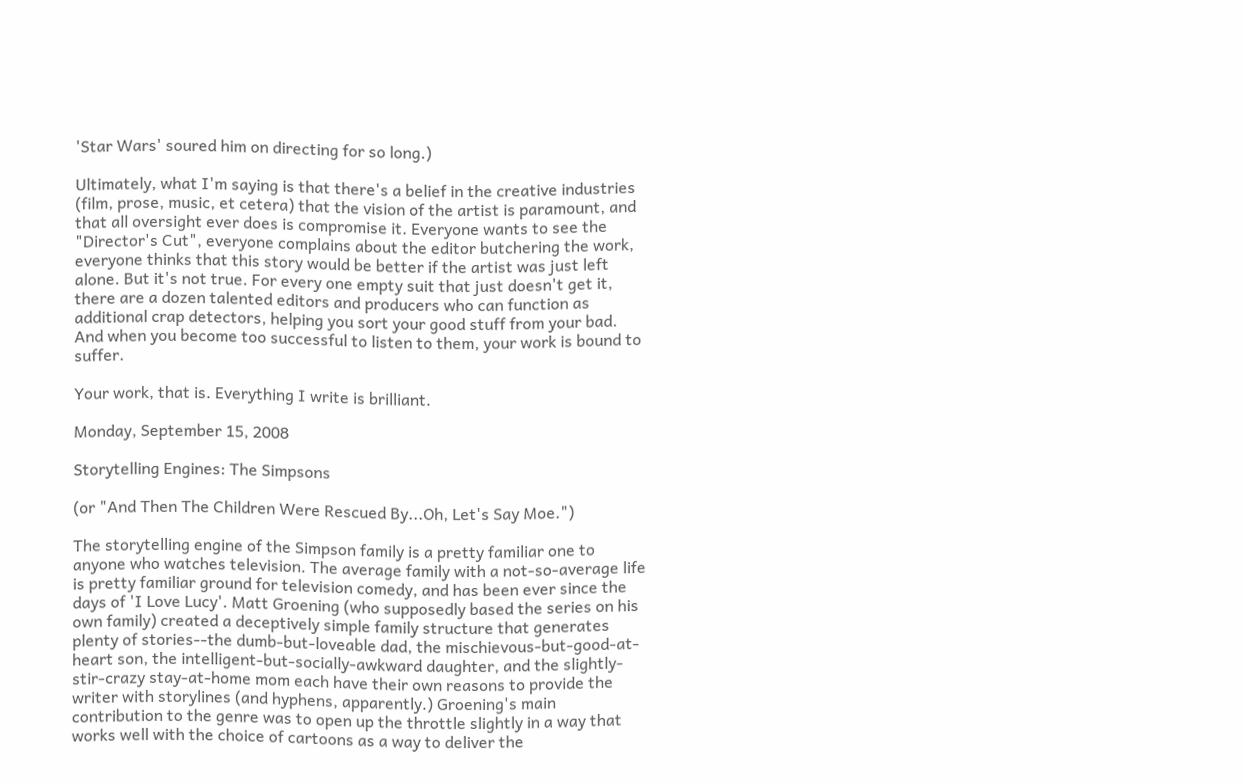'Star Wars' soured him on directing for so long.)

Ultimately, what I'm saying is that there's a belief in the creative industries (film, prose, music, et cetera) that the vision of the artist is paramount, and that all oversight ever does is compromise it. Everyone wants to see the "Director's Cut", everyone complains about the editor butchering the work, everyone thinks that this story would be better if the artist was just left alone. But it's not true. For every one empty suit that just doesn't get it, there are a dozen talented editors and producers who can function as additional crap detectors, helping you sort your good stuff from your bad. And when you become too successful to listen to them, your work is bound to suffer.

Your work, that is. Everything I write is brilliant.

Monday, September 15, 2008

Storytelling Engines: The Simpsons

(or "And Then The Children Were Rescued By...Oh, Let's Say Moe.")

The storytelling engine of the Simpson family is a pretty familiar one to anyone who watches television. The average family with a not-so-average life is pretty familiar ground for television comedy, and has been ever since the days of 'I Love Lucy'. Matt Groening (who supposedly based the series on his own family) created a deceptively simple family structure that generates plenty of stories--the dumb-but-loveable dad, the mischievous-but-good-at-heart son, the intelligent-but-socially-awkward daughter, and the slightly-stir-crazy stay-at-home mom each have their own reasons to provide the writer with storylines (and hyphens, apparently.) Groening's main contribution to the genre was to open up the throttle slightly in a way that works well with the choice of cartoons as a way to deliver the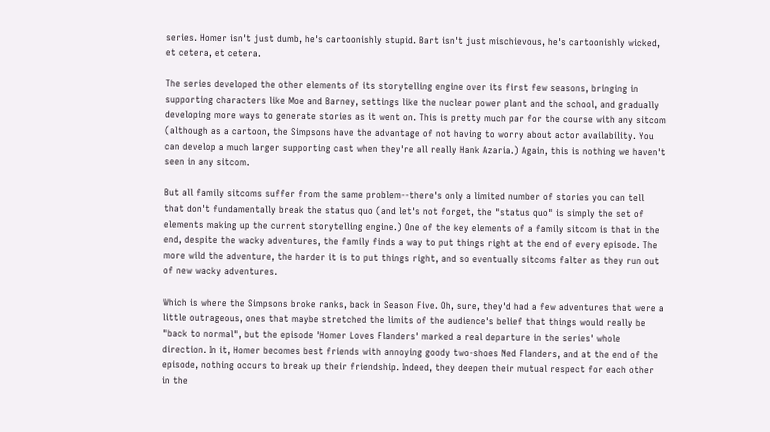series. Homer isn't just dumb, he's cartoonishly stupid. Bart isn't just mischievous, he's cartoonishly wicked, et cetera, et cetera.

The series developed the other elements of its storytelling engine over its first few seasons, bringing in supporting characters like Moe and Barney, settings like the nuclear power plant and the school, and gradually developing more ways to generate stories as it went on. This is pretty much par for the course with any sitcom (although as a cartoon, the Simpsons have the advantage of not having to worry about actor availability. You can develop a much larger supporting cast when they're all really Hank Azaria.) Again, this is nothing we haven't seen in any sitcom.

But all family sitcoms suffer from the same problem--there's only a limited number of stories you can tell that don't fundamentally break the status quo (and let's not forget, the "status quo" is simply the set of elements making up the current storytelling engine.) One of the key elements of a family sitcom is that in the end, despite the wacky adventures, the family finds a way to put things right at the end of every episode. The more wild the adventure, the harder it is to put things right, and so eventually sitcoms falter as they run out of new wacky adventures.

Which is where the Simpsons broke ranks, back in Season Five. Oh, sure, they'd had a few adventures that were a little outrageous, ones that maybe stretched the limits of the audience's belief that things would really be "back to normal", but the episode 'Homer Loves Flanders' marked a real departure in the series' whole direction. In it, Homer becomes best friends with annoying goody two-shoes Ned Flanders, and at the end of the episode, nothing occurs to break up their friendship. Indeed, they deepen their mutual respect for each other in the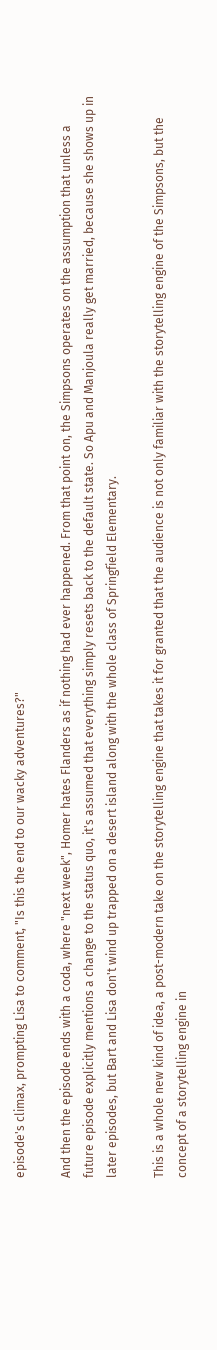episode's climax, prompting Lisa to comment, "Is this the end to our wacky adventures?"

And then the episode ends with a coda, where "next week", Homer hates Flanders as if nothing had ever happened. From that point on, the Simpsons operates on the assumption that unless a future episode explicitly mentions a change to the status quo, it's assumed that everything simply resets back to the default state. So Apu and Manjoula really get married, because she shows up in later episodes, but Bart and Lisa don't wind up trapped on a desert island along with the whole class of Springfield Elementary.

This is a whole new kind of idea, a post-modern take on the storytelling engine that takes it for granted that the audience is not only familiar with the storytelling engine of the Simpsons, but the concept of a storytelling engine in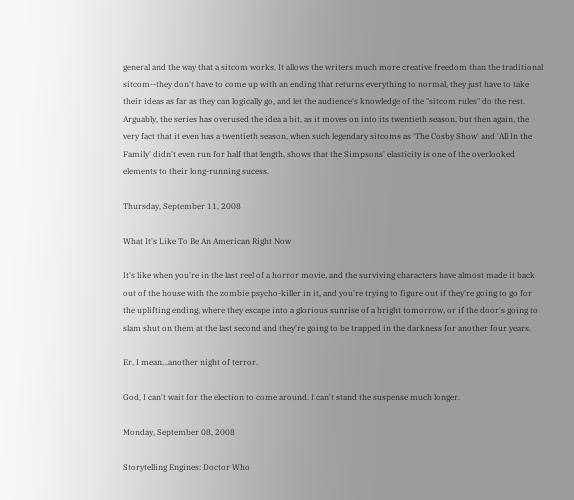general and the way that a sitcom works. It allows the writers much more creative freedom than the traditional sitcom--they don't have to come up with an ending that returns everything to normal, they just have to take their ideas as far as they can logically go, and let the audience's knowledge of the "sitcom rules" do the rest. Arguably, the series has overused the idea a bit, as it moves on into its twentieth season, but then again, the very fact that it even has a twentieth season, when such legendary sitcoms as 'The Cosby Show' and 'All In the Family' didn't even run for half that length, shows that the Simpsons' elasticity is one of the overlooked elements to their long-running sucess.

Thursday, September 11, 2008

What It's Like To Be An American Right Now

It's like when you're in the last reel of a horror movie, and the surviving characters have almost made it back out of the house with the zombie psycho-killer in it, and you're trying to figure out if they're going to go for the uplifting ending, where they escape into a glorious sunrise of a bright tomorrow, or if the door's going to slam shut on them at the last second and they're going to be trapped in the darkness for another four years.

Er, I mean...another night of terror.

God, I can't wait for the election to come around. I can't stand the suspense much longer.

Monday, September 08, 2008

Storytelling Engines: Doctor Who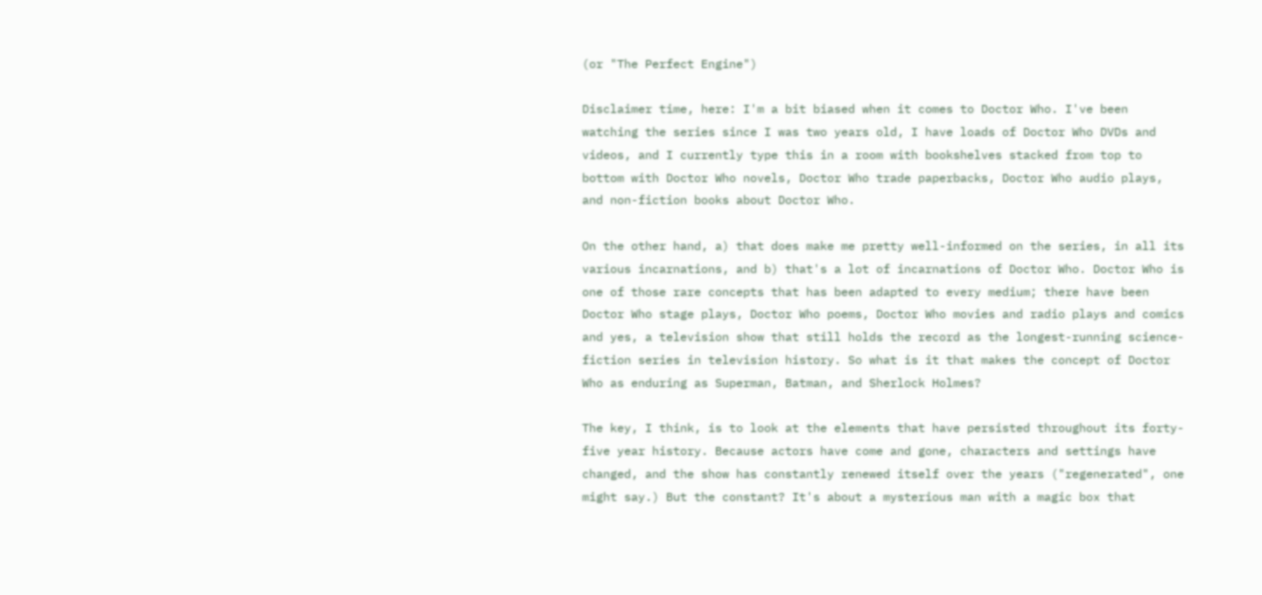(or "The Perfect Engine")

Disclaimer time, here: I'm a bit biased when it comes to Doctor Who. I've been watching the series since I was two years old, I have loads of Doctor Who DVDs and videos, and I currently type this in a room with bookshelves stacked from top to bottom with Doctor Who novels, Doctor Who trade paperbacks, Doctor Who audio plays, and non-fiction books about Doctor Who.

On the other hand, a) that does make me pretty well-informed on the series, in all its various incarnations, and b) that's a lot of incarnations of Doctor Who. Doctor Who is one of those rare concepts that has been adapted to every medium; there have been Doctor Who stage plays, Doctor Who poems, Doctor Who movies and radio plays and comics and yes, a television show that still holds the record as the longest-running science-fiction series in television history. So what is it that makes the concept of Doctor Who as enduring as Superman, Batman, and Sherlock Holmes?

The key, I think, is to look at the elements that have persisted throughout its forty-five year history. Because actors have come and gone, characters and settings have changed, and the show has constantly renewed itself over the years ("regenerated", one might say.) But the constant? It's about a mysterious man with a magic box that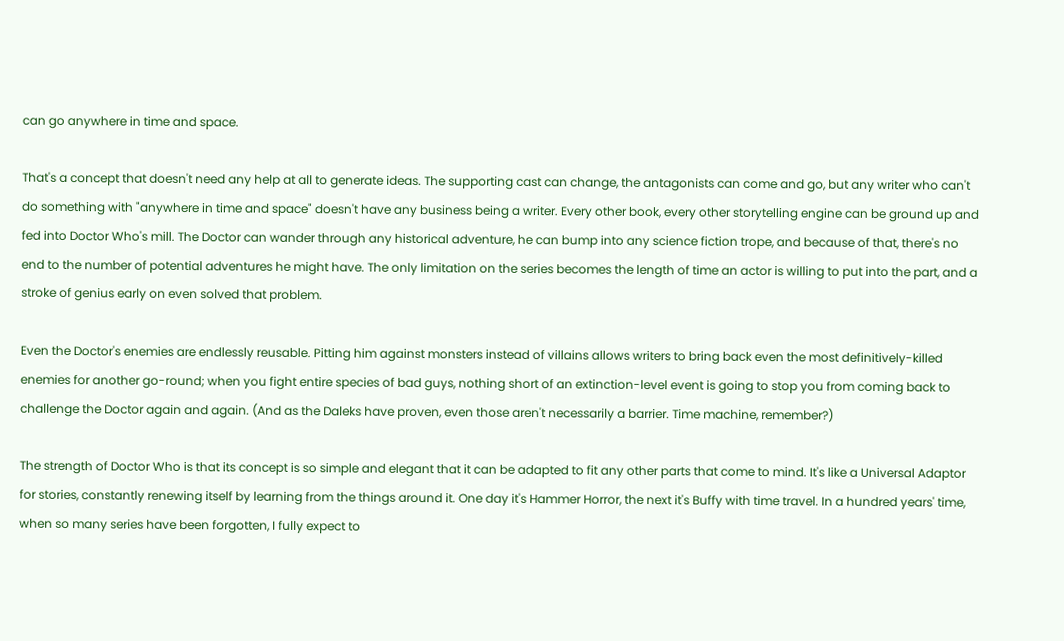can go anywhere in time and space.

That's a concept that doesn't need any help at all to generate ideas. The supporting cast can change, the antagonists can come and go, but any writer who can't do something with "anywhere in time and space" doesn't have any business being a writer. Every other book, every other storytelling engine can be ground up and fed into Doctor Who's mill. The Doctor can wander through any historical adventure, he can bump into any science fiction trope, and because of that, there's no end to the number of potential adventures he might have. The only limitation on the series becomes the length of time an actor is willing to put into the part, and a stroke of genius early on even solved that problem.

Even the Doctor's enemies are endlessly reusable. Pitting him against monsters instead of villains allows writers to bring back even the most definitively-killed enemies for another go-round; when you fight entire species of bad guys, nothing short of an extinction-level event is going to stop you from coming back to challenge the Doctor again and again. (And as the Daleks have proven, even those aren't necessarily a barrier. Time machine, remember?)

The strength of Doctor Who is that its concept is so simple and elegant that it can be adapted to fit any other parts that come to mind. It's like a Universal Adaptor for stories, constantly renewing itself by learning from the things around it. One day it's Hammer Horror, the next it's Buffy with time travel. In a hundred years' time, when so many series have been forgotten, I fully expect to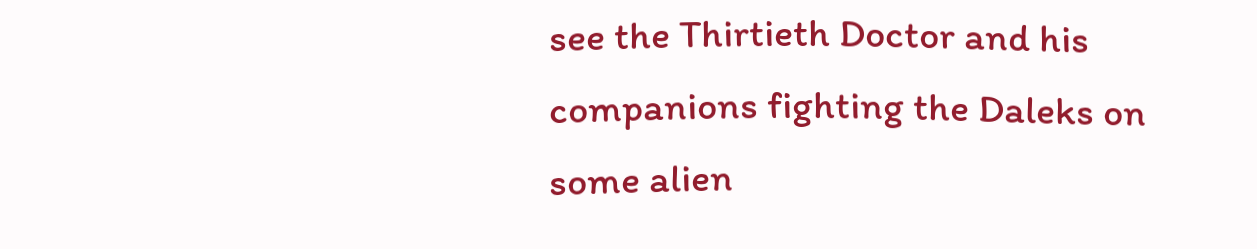see the Thirtieth Doctor and his companions fighting the Daleks on some alien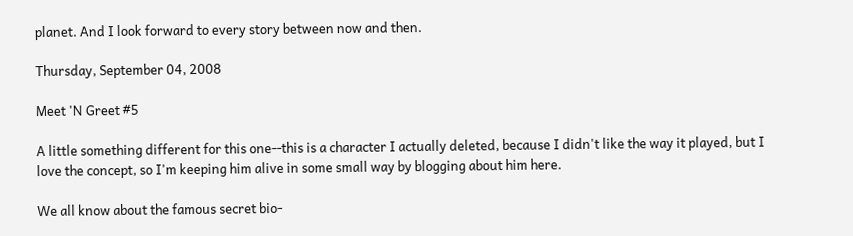planet. And I look forward to every story between now and then.

Thursday, September 04, 2008

Meet 'N Greet #5

A little something different for this one--this is a character I actually deleted, because I didn't like the way it played, but I love the concept, so I'm keeping him alive in some small way by blogging about him here.

We all know about the famous secret bio-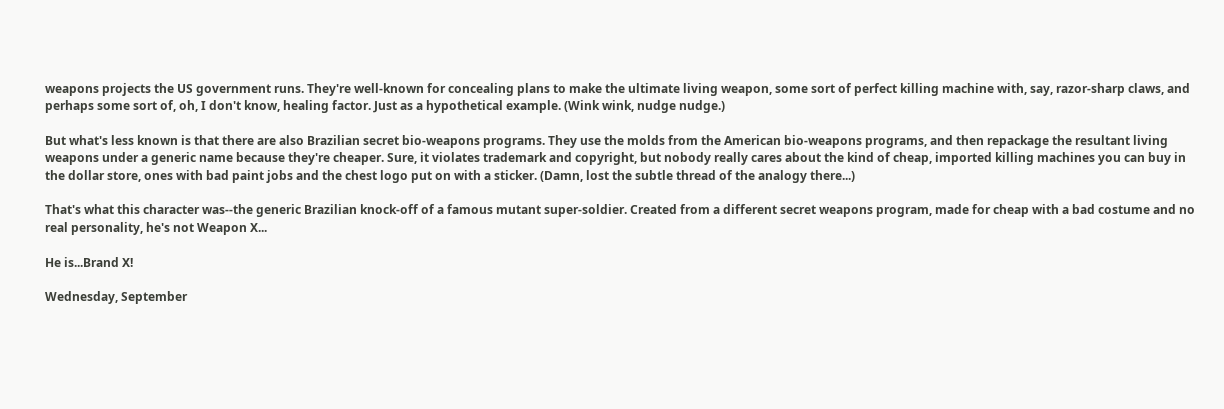weapons projects the US government runs. They're well-known for concealing plans to make the ultimate living weapon, some sort of perfect killing machine with, say, razor-sharp claws, and perhaps some sort of, oh, I don't know, healing factor. Just as a hypothetical example. (Wink wink, nudge nudge.)

But what's less known is that there are also Brazilian secret bio-weapons programs. They use the molds from the American bio-weapons programs, and then repackage the resultant living weapons under a generic name because they're cheaper. Sure, it violates trademark and copyright, but nobody really cares about the kind of cheap, imported killing machines you can buy in the dollar store, ones with bad paint jobs and the chest logo put on with a sticker. (Damn, lost the subtle thread of the analogy there...)

That's what this character was--the generic Brazilian knock-off of a famous mutant super-soldier. Created from a different secret weapons program, made for cheap with a bad costume and no real personality, he's not Weapon X...

He is...Brand X!

Wednesday, September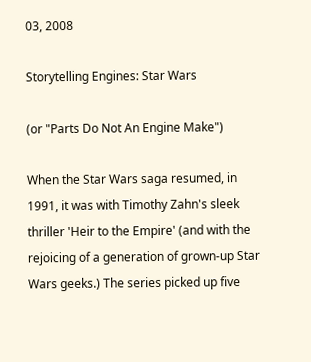03, 2008

Storytelling Engines: Star Wars

(or "Parts Do Not An Engine Make")

When the Star Wars saga resumed, in 1991, it was with Timothy Zahn's sleek thriller 'Heir to the Empire' (and with the rejoicing of a generation of grown-up Star Wars geeks.) The series picked up five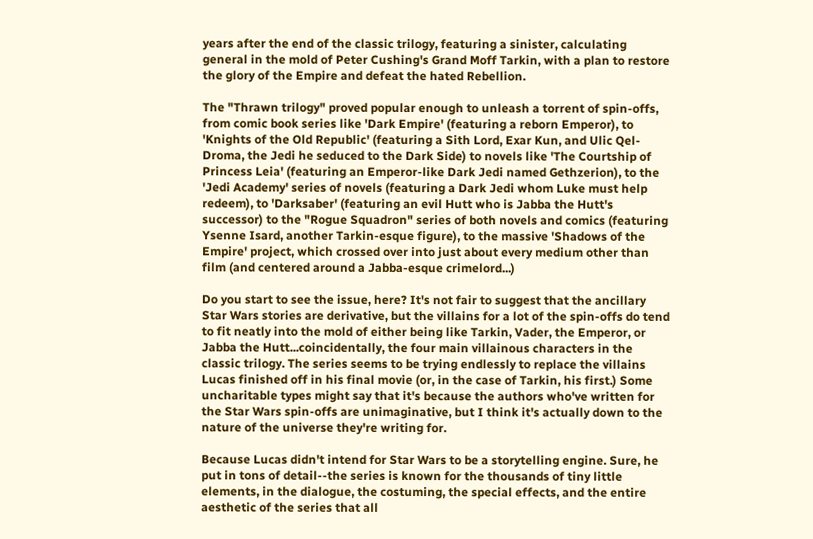years after the end of the classic trilogy, featuring a sinister, calculating general in the mold of Peter Cushing's Grand Moff Tarkin, with a plan to restore the glory of the Empire and defeat the hated Rebellion.

The "Thrawn trilogy" proved popular enough to unleash a torrent of spin-offs, from comic book series like 'Dark Empire' (featuring a reborn Emperor), to 'Knights of the Old Republic' (featuring a Sith Lord, Exar Kun, and Ulic Qel-Droma, the Jedi he seduced to the Dark Side) to novels like 'The Courtship of Princess Leia' (featuring an Emperor-like Dark Jedi named Gethzerion), to the 'Jedi Academy' series of novels (featuring a Dark Jedi whom Luke must help redeem), to 'Darksaber' (featuring an evil Hutt who is Jabba the Hutt's successor) to the "Rogue Squadron" series of both novels and comics (featuring Ysenne Isard, another Tarkin-esque figure), to the massive 'Shadows of the Empire' project, which crossed over into just about every medium other than film (and centered around a Jabba-esque crimelord...)

Do you start to see the issue, here? It's not fair to suggest that the ancillary Star Wars stories are derivative, but the villains for a lot of the spin-offs do tend to fit neatly into the mold of either being like Tarkin, Vader, the Emperor, or Jabba the Hutt...coincidentally, the four main villainous characters in the classic trilogy. The series seems to be trying endlessly to replace the villains Lucas finished off in his final movie (or, in the case of Tarkin, his first.) Some uncharitable types might say that it's because the authors who've written for the Star Wars spin-offs are unimaginative, but I think it's actually down to the nature of the universe they're writing for.

Because Lucas didn't intend for Star Wars to be a storytelling engine. Sure, he put in tons of detail--the series is known for the thousands of tiny little elements, in the dialogue, the costuming, the special effects, and the entire aesthetic of the series that all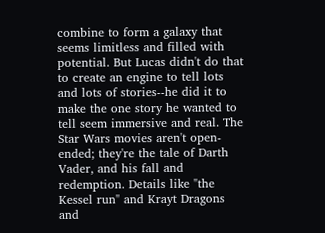combine to form a galaxy that seems limitless and filled with potential. But Lucas didn't do that to create an engine to tell lots and lots of stories--he did it to make the one story he wanted to tell seem immersive and real. The Star Wars movies aren't open-ended; they're the tale of Darth Vader, and his fall and redemption. Details like "the Kessel run" and Krayt Dragons and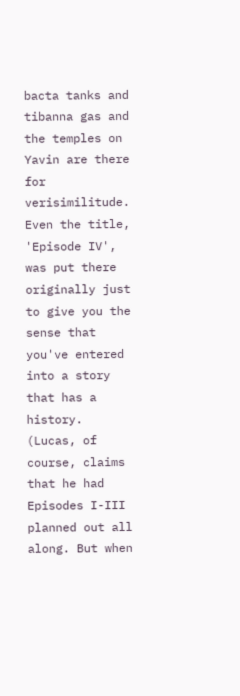bacta tanks and tibanna gas and the temples on Yavin are there for verisimilitude. Even the title, 'Episode IV', was put there originally just to give you the sense that you've entered into a story that has a history. (Lucas, of course, claims that he had Episodes I-III planned out all along. But when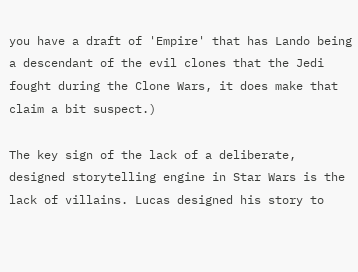you have a draft of 'Empire' that has Lando being a descendant of the evil clones that the Jedi fought during the Clone Wars, it does make that claim a bit suspect.)

The key sign of the lack of a deliberate, designed storytelling engine in Star Wars is the lack of villains. Lucas designed his story to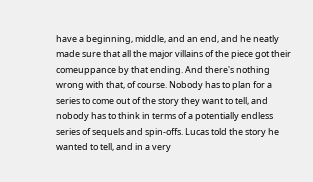have a beginning, middle, and an end, and he neatly made sure that all the major villains of the piece got their comeuppance by that ending. And there's nothing wrong with that, of course. Nobody has to plan for a series to come out of the story they want to tell, and nobody has to think in terms of a potentially endless series of sequels and spin-offs. Lucas told the story he wanted to tell, and in a very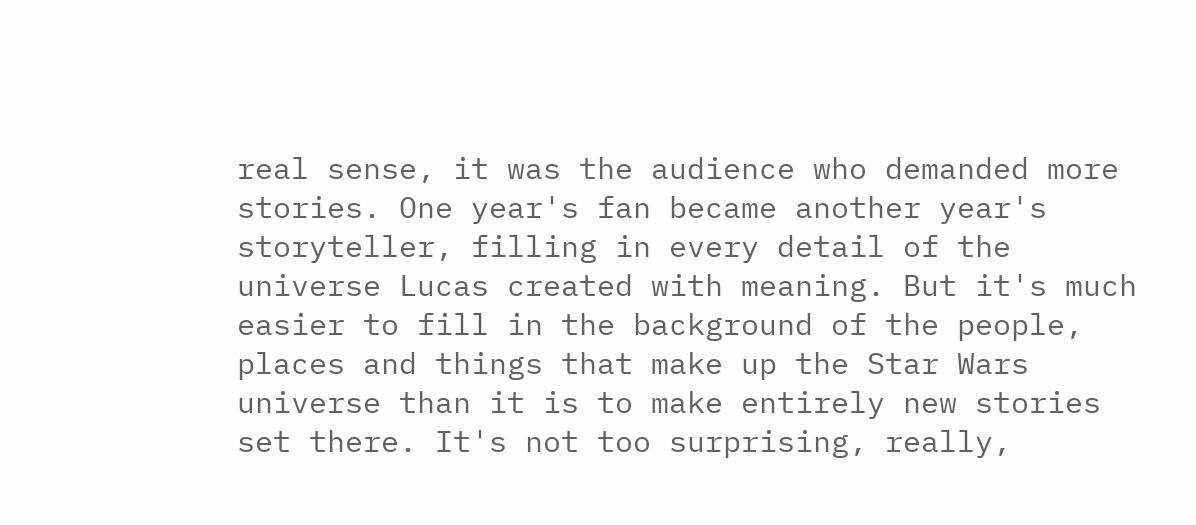real sense, it was the audience who demanded more stories. One year's fan became another year's storyteller, filling in every detail of the universe Lucas created with meaning. But it's much easier to fill in the background of the people, places and things that make up the Star Wars universe than it is to make entirely new stories set there. It's not too surprising, really,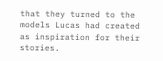that they turned to the models Lucas had created as inspiration for their stories.